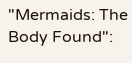"Mermaids: The Body Found":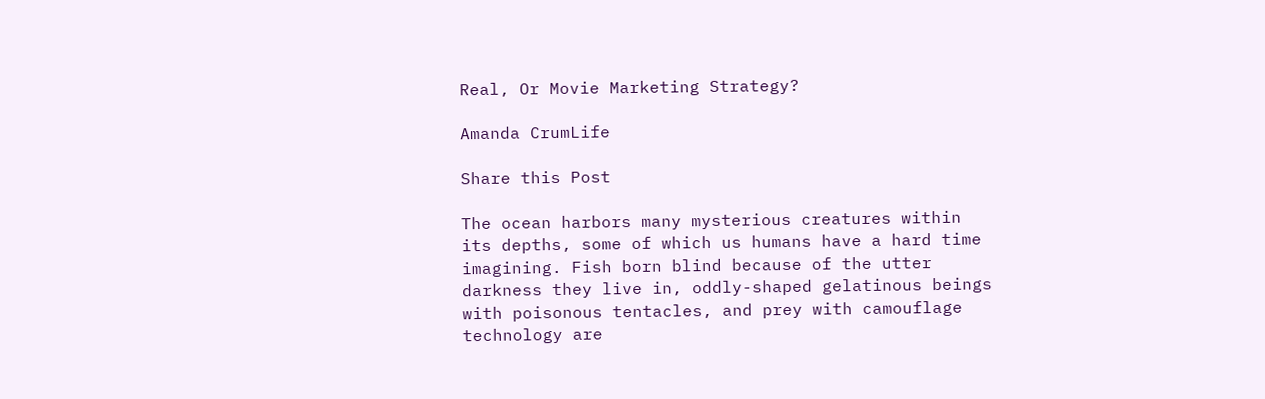Real, Or Movie Marketing Strategy?

Amanda CrumLife

Share this Post

The ocean harbors many mysterious creatures within its depths, some of which us humans have a hard time imagining. Fish born blind because of the utter darkness they live in, oddly-shaped gelatinous beings with poisonous tentacles, and prey with camouflage technology are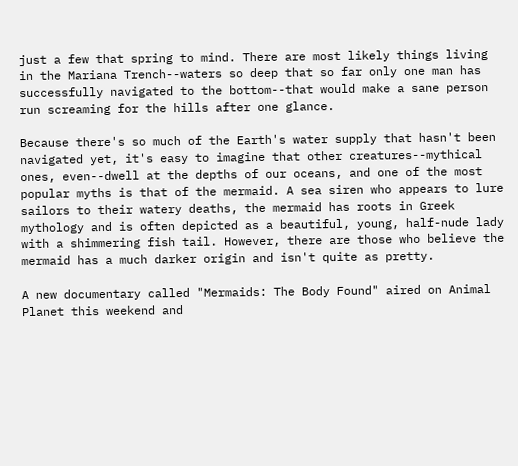just a few that spring to mind. There are most likely things living in the Mariana Trench--waters so deep that so far only one man has successfully navigated to the bottom--that would make a sane person run screaming for the hills after one glance.

Because there's so much of the Earth's water supply that hasn't been navigated yet, it's easy to imagine that other creatures--mythical ones, even--dwell at the depths of our oceans, and one of the most popular myths is that of the mermaid. A sea siren who appears to lure sailors to their watery deaths, the mermaid has roots in Greek mythology and is often depicted as a beautiful, young, half-nude lady with a shimmering fish tail. However, there are those who believe the mermaid has a much darker origin and isn't quite as pretty.

A new documentary called "Mermaids: The Body Found" aired on Animal Planet this weekend and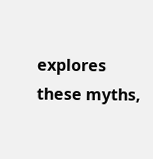explores these myths,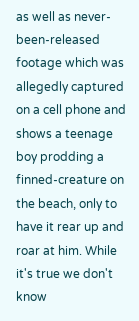as well as never-been-released footage which was allegedly captured on a cell phone and shows a teenage boy prodding a finned-creature on the beach, only to have it rear up and roar at him. While it's true we don't know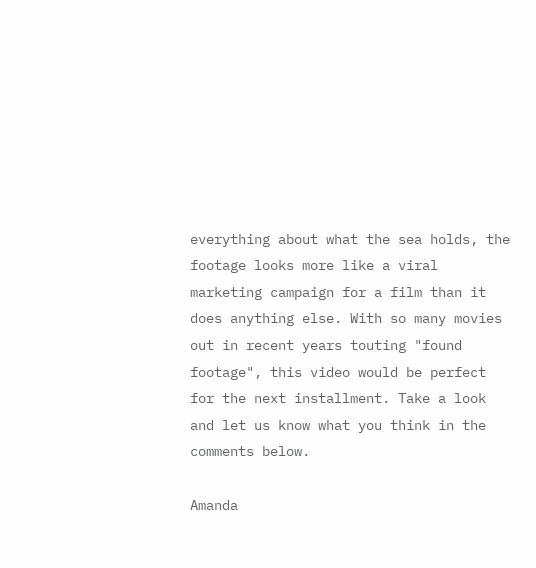everything about what the sea holds, the footage looks more like a viral marketing campaign for a film than it does anything else. With so many movies out in recent years touting "found footage", this video would be perfect for the next installment. Take a look and let us know what you think in the comments below.

Amanda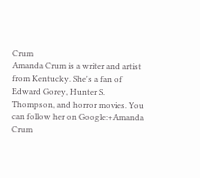Crum
Amanda Crum is a writer and artist from Kentucky. She's a fan of Edward Gorey, Hunter S. Thompson, and horror movies. You can follow her on Google:+Amanda Crum